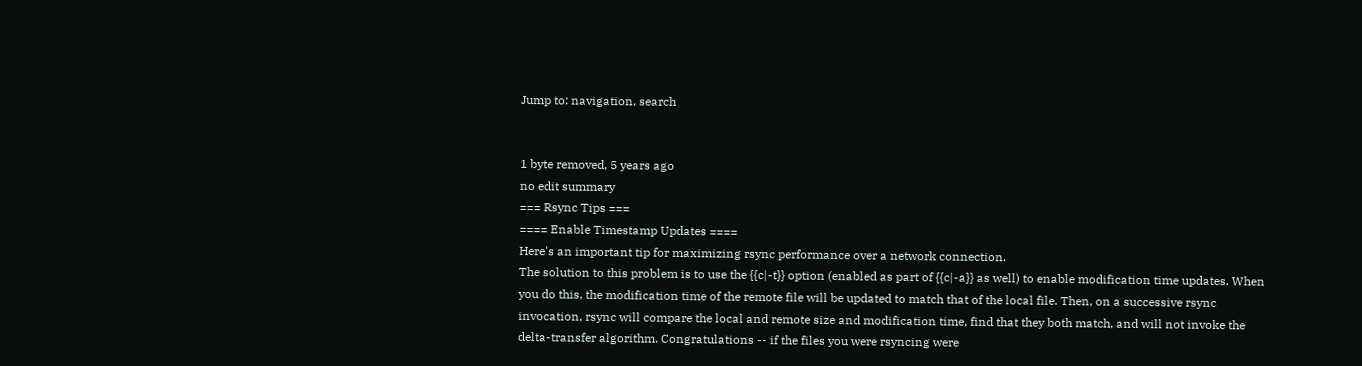Jump to: navigation, search


1 byte removed, 5 years ago
no edit summary
=== Rsync Tips ===
==== Enable Timestamp Updates ====
Here's an important tip for maximizing rsync performance over a network connection.
The solution to this problem is to use the {{c|-t}} option (enabled as part of {{c|-a}} as well) to enable modification time updates. When you do this, the modification time of the remote file will be updated to match that of the local file. Then, on a successive rsync invocation, rsync will compare the local and remote size and modification time, find that they both match, and will not invoke the delta-transfer algorithm. Congratulations -- if the files you were rsyncing were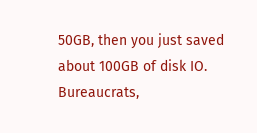50GB, then you just saved about 100GB of disk IO.
Bureaucrats,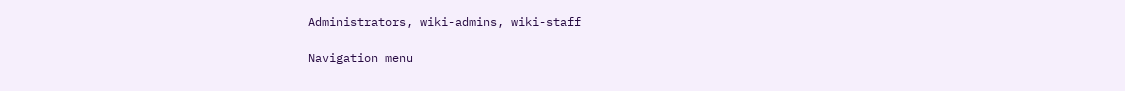Administrators, wiki-admins, wiki-staff

Navigation menu